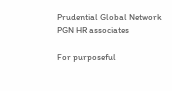Prudential Global Network
PGN HR associates

For purposeful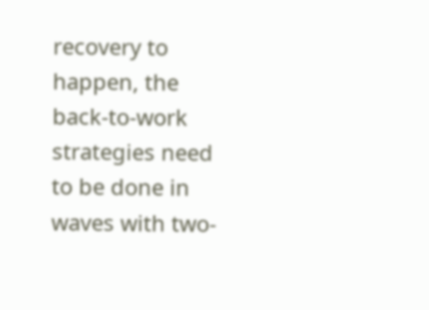recovery to happen, the back-to-work strategies need to be done in waves with two-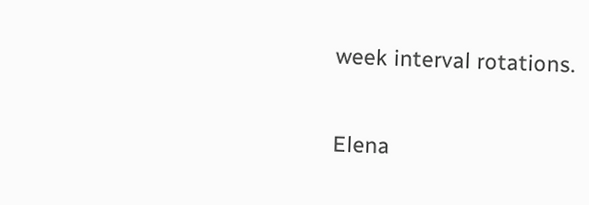week interval rotations.

Elena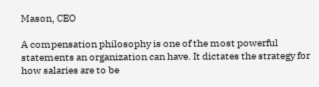Mason, CEO

A compensation philosophy is one of the most powerful statements an organization can have. It dictates the strategy for how salaries are to be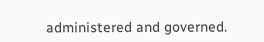administered and governed.